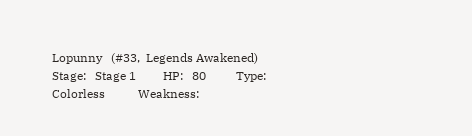Lopunny   (#33,  Legends Awakened)
Stage:   Stage 1         HP:   80          Type:   Colorless           Weakness: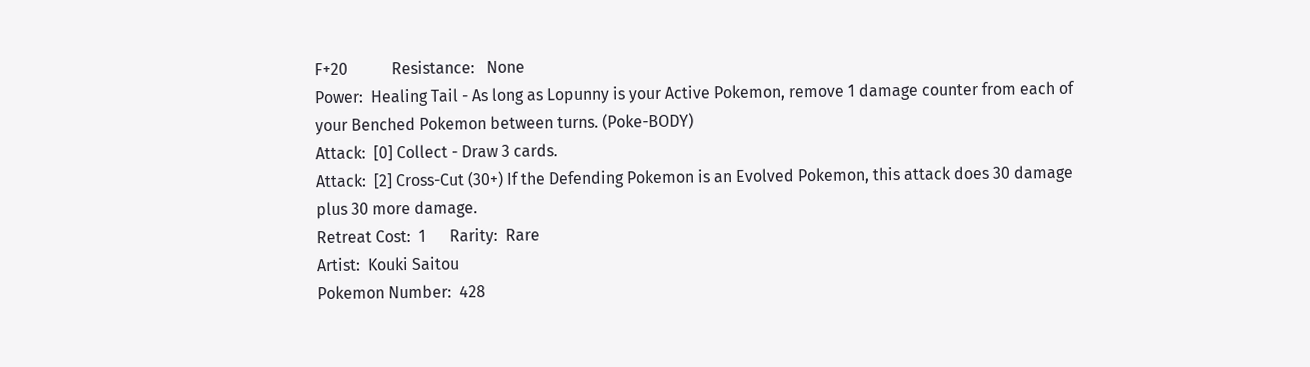F+20           Resistance:   None
Power:  Healing Tail - As long as Lopunny is your Active Pokemon, remove 1 damage counter from each of your Benched Pokemon between turns. (Poke-BODY)
Attack:  [0] Collect - Draw 3 cards.
Attack:  [2] Cross-Cut (30+) If the Defending Pokemon is an Evolved Pokemon, this attack does 30 damage plus 30 more damage.
Retreat Cost:  1      Rarity:  Rare
Artist:  Kouki Saitou
Pokemon Number:  428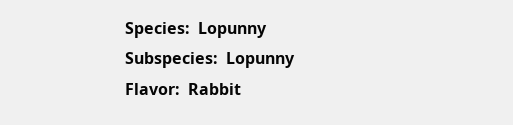Species:  Lopunny
Subspecies:  Lopunny
Flavor:  Rabbit